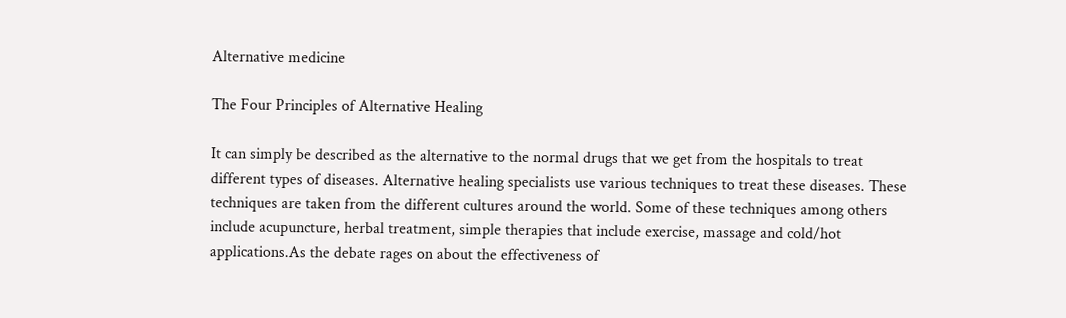Alternative medicine

The Four Principles of Alternative Healing

It can simply be described as the alternative to the normal drugs that we get from the hospitals to treat different types of diseases. Alternative healing specialists use various techniques to treat these diseases. These techniques are taken from the different cultures around the world. Some of these techniques among others include acupuncture, herbal treatment, simple therapies that include exercise, massage and cold/hot applications.As the debate rages on about the effectiveness of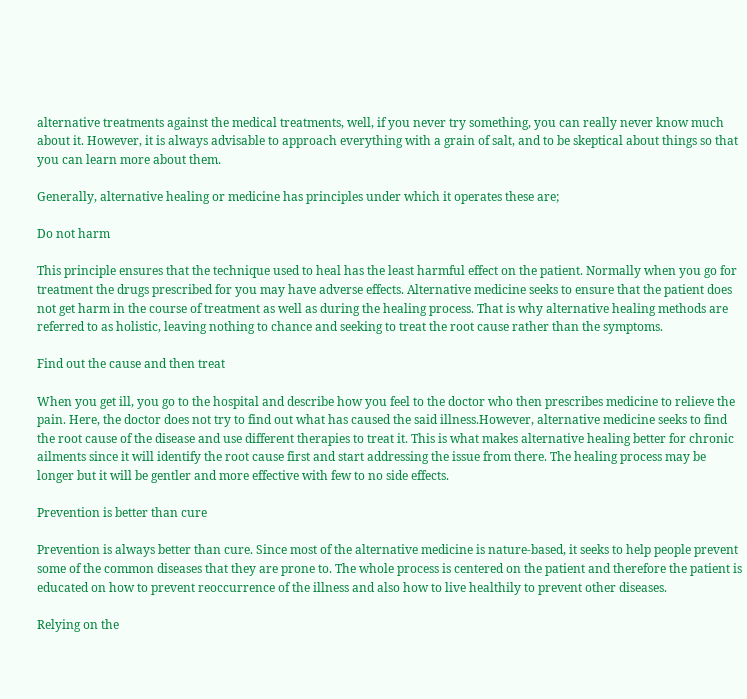alternative treatments against the medical treatments, well, if you never try something, you can really never know much about it. However, it is always advisable to approach everything with a grain of salt, and to be skeptical about things so that you can learn more about them.

Generally, alternative healing or medicine has principles under which it operates these are;

Do not harm

This principle ensures that the technique used to heal has the least harmful effect on the patient. Normally when you go for treatment the drugs prescribed for you may have adverse effects. Alternative medicine seeks to ensure that the patient does not get harm in the course of treatment as well as during the healing process. That is why alternative healing methods are referred to as holistic, leaving nothing to chance and seeking to treat the root cause rather than the symptoms.

Find out the cause and then treat

When you get ill, you go to the hospital and describe how you feel to the doctor who then prescribes medicine to relieve the pain. Here, the doctor does not try to find out what has caused the said illness.However, alternative medicine seeks to find the root cause of the disease and use different therapies to treat it. This is what makes alternative healing better for chronic ailments since it will identify the root cause first and start addressing the issue from there. The healing process may be longer but it will be gentler and more effective with few to no side effects.

Prevention is better than cure

Prevention is always better than cure. Since most of the alternative medicine is nature-based, it seeks to help people prevent some of the common diseases that they are prone to. The whole process is centered on the patient and therefore the patient is educated on how to prevent reoccurrence of the illness and also how to live healthily to prevent other diseases.

Relying on the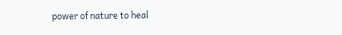power of nature to heal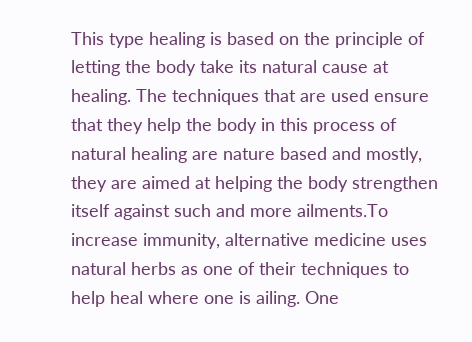This type healing is based on the principle of letting the body take its natural cause at healing. The techniques that are used ensure that they help the body in this process of natural healing are nature based and mostly, they are aimed at helping the body strengthen itself against such and more ailments.To increase immunity, alternative medicine uses natural herbs as one of their techniques to help heal where one is ailing. One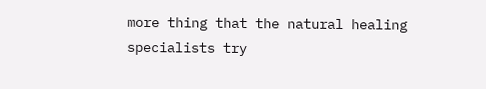more thing that the natural healing specialists try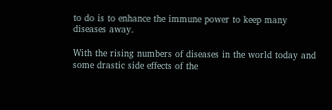to do is to enhance the immune power to keep many diseases away.

With the rising numbers of diseases in the world today and some drastic side effects of the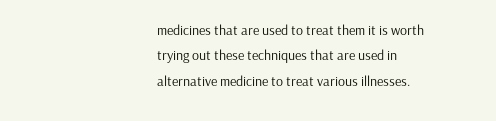medicines that are used to treat them it is worth trying out these techniques that are used in alternative medicine to treat various illnesses.